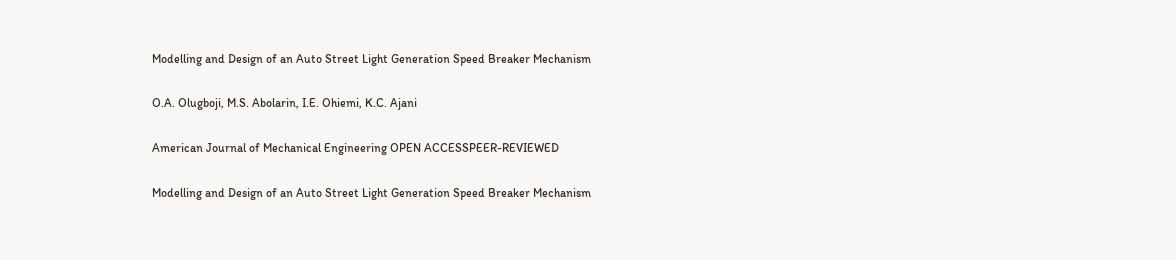Modelling and Design of an Auto Street Light Generation Speed Breaker Mechanism

O.A. Olugboji, M.S. Abolarin, I.E. Ohiemi, K.C. Ajani

American Journal of Mechanical Engineering OPEN ACCESSPEER-REVIEWED

Modelling and Design of an Auto Street Light Generation Speed Breaker Mechanism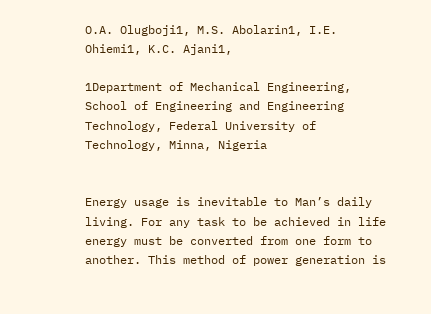O.A. Olugboji1, M.S. Abolarin1, I.E. Ohiemi1, K.C. Ajani1,

1Department of Mechanical Engineering, School of Engineering and Engineering Technology, Federal University of Technology, Minna, Nigeria


Energy usage is inevitable to Man’s daily living. For any task to be achieved in life energy must be converted from one form to another. This method of power generation is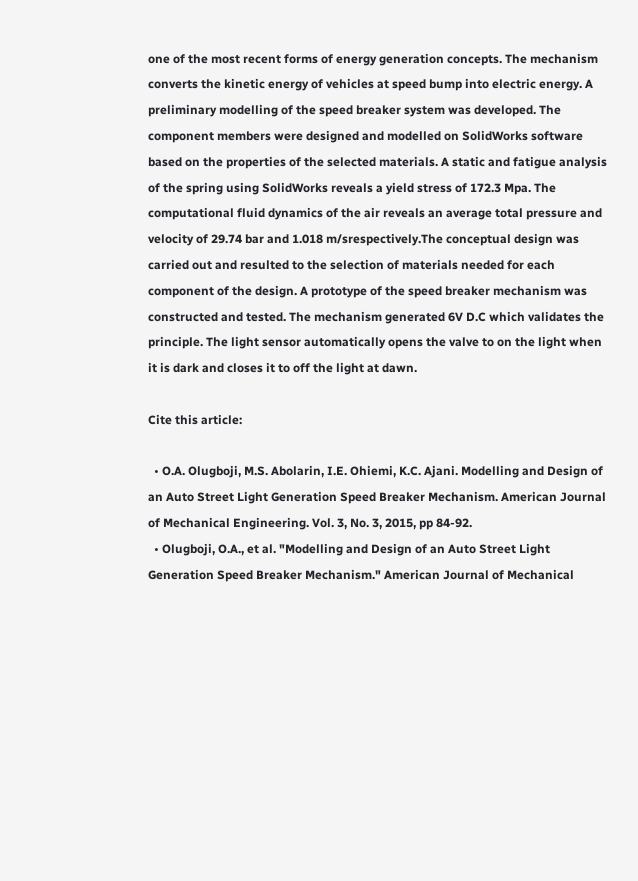one of the most recent forms of energy generation concepts. The mechanism converts the kinetic energy of vehicles at speed bump into electric energy. A preliminary modelling of the speed breaker system was developed. The component members were designed and modelled on SolidWorks software based on the properties of the selected materials. A static and fatigue analysis of the spring using SolidWorks reveals a yield stress of 172.3 Mpa. The computational fluid dynamics of the air reveals an average total pressure and velocity of 29.74 bar and 1.018 m/srespectively.The conceptual design was carried out and resulted to the selection of materials needed for each component of the design. A prototype of the speed breaker mechanism was constructed and tested. The mechanism generated 6V D.C which validates the principle. The light sensor automatically opens the valve to on the light when it is dark and closes it to off the light at dawn.

Cite this article:

  • O.A. Olugboji, M.S. Abolarin, I.E. Ohiemi, K.C. Ajani. Modelling and Design of an Auto Street Light Generation Speed Breaker Mechanism. American Journal of Mechanical Engineering. Vol. 3, No. 3, 2015, pp 84-92.
  • Olugboji, O.A., et al. "Modelling and Design of an Auto Street Light Generation Speed Breaker Mechanism." American Journal of Mechanical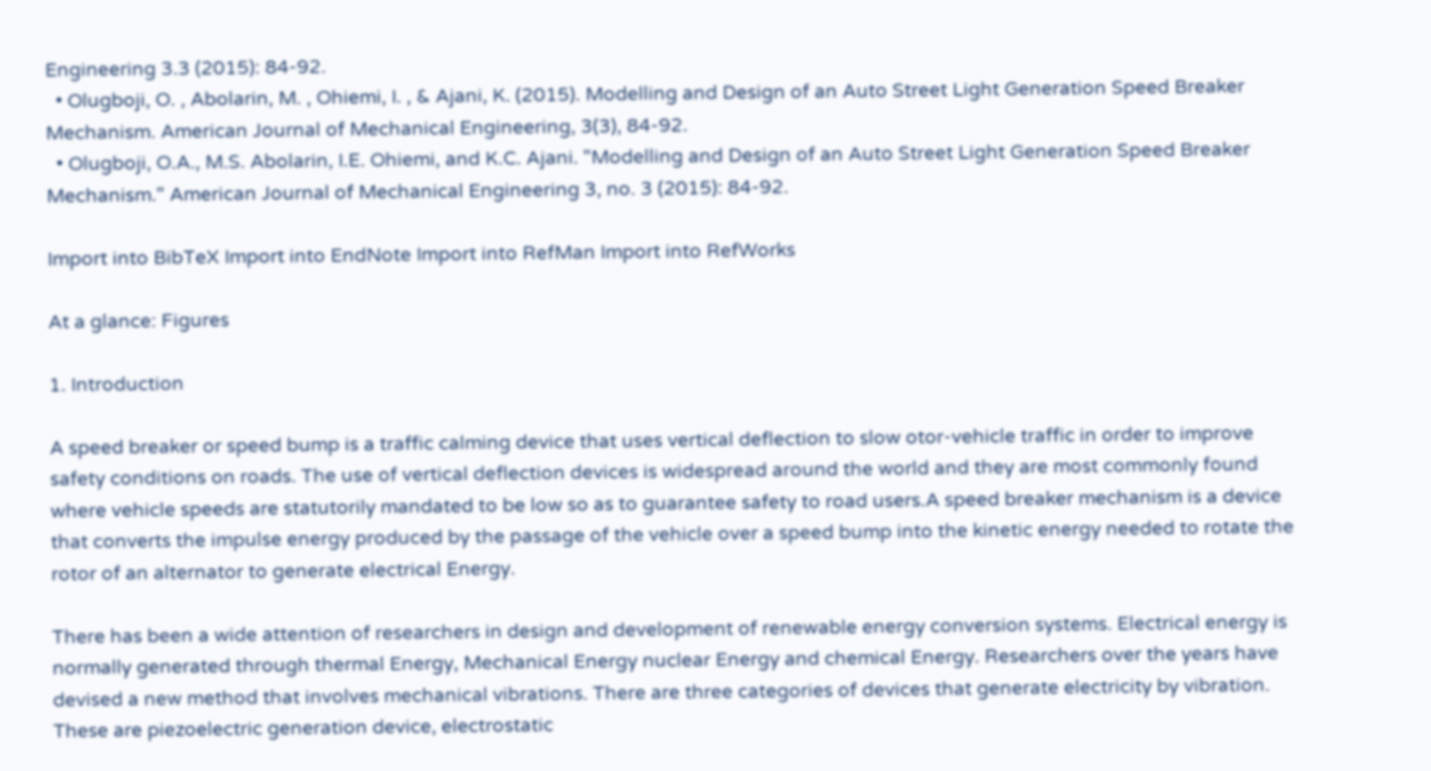Engineering 3.3 (2015): 84-92.
  • Olugboji, O. , Abolarin, M. , Ohiemi, I. , & Ajani, K. (2015). Modelling and Design of an Auto Street Light Generation Speed Breaker Mechanism. American Journal of Mechanical Engineering, 3(3), 84-92.
  • Olugboji, O.A., M.S. Abolarin, I.E. Ohiemi, and K.C. Ajani. "Modelling and Design of an Auto Street Light Generation Speed Breaker Mechanism." American Journal of Mechanical Engineering 3, no. 3 (2015): 84-92.

Import into BibTeX Import into EndNote Import into RefMan Import into RefWorks

At a glance: Figures

1. Introduction

A speed breaker or speed bump is a traffic calming device that uses vertical deflection to slow otor-vehicle traffic in order to improve safety conditions on roads. The use of vertical deflection devices is widespread around the world and they are most commonly found where vehicle speeds are statutorily mandated to be low so as to guarantee safety to road users.A speed breaker mechanism is a device that converts the impulse energy produced by the passage of the vehicle over a speed bump into the kinetic energy needed to rotate the rotor of an alternator to generate electrical Energy.

There has been a wide attention of researchers in design and development of renewable energy conversion systems. Electrical energy is normally generated through thermal Energy, Mechanical Energy nuclear Energy and chemical Energy. Researchers over the years have devised a new method that involves mechanical vibrations. There are three categories of devices that generate electricity by vibration. These are piezoelectric generation device, electrostatic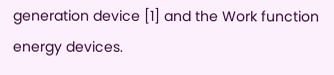generation device [1] and the Work function energy devices.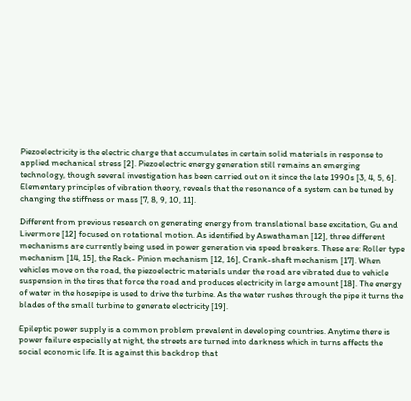Piezoelectricity is the electric charge that accumulates in certain solid materials in response to applied mechanical stress [2]. Piezoelectric energy generation still remains an emerging technology, though several investigation has been carried out on it since the late 1990s [3, 4, 5, 6]. Elementary principles of vibration theory, reveals that the resonance of a system can be tuned by changing the stiffness or mass [7, 8, 9, 10, 11].

Different from previous research on generating energy from translational base excitation, Gu and Livermore [12] focused on rotational motion. As identified by Aswathaman [12], three different mechanisms are currently being used in power generation via speed breakers. These are: Roller type mechanism [14, 15], the Rack- Pinion mechanism [12, 16], Crank-shaft mechanism [17]. When vehicles move on the road, the piezoelectric materials under the road are vibrated due to vehicle suspension in the tires that force the road and produces electricity in large amount [18]. The energy of water in the hosepipe is used to drive the turbine. As the water rushes through the pipe it turns the blades of the small turbine to generate electricity [19].

Epileptic power supply is a common problem prevalent in developing countries. Anytime there is power failure especially at night, the streets are turned into darkness which in turns affects the social economic life. It is against this backdrop that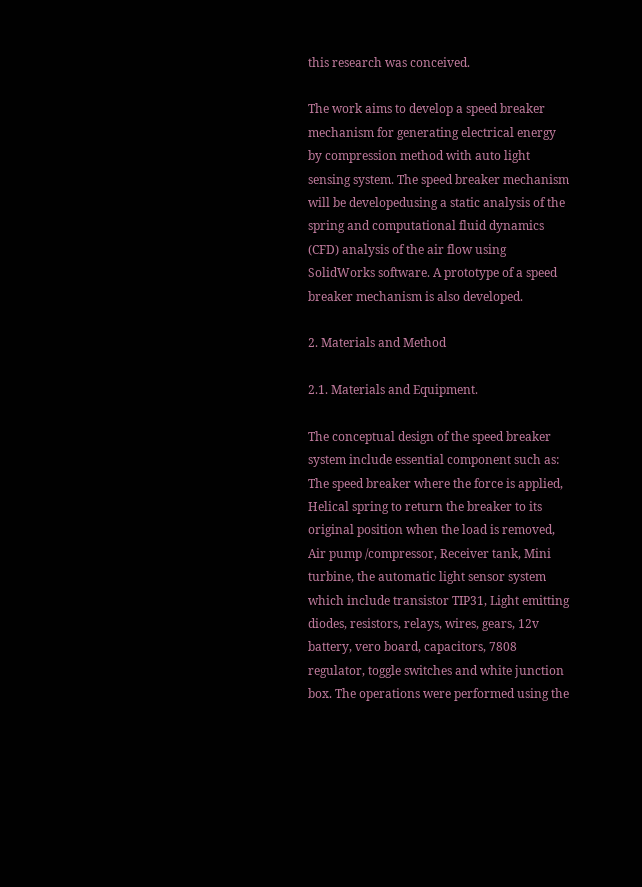this research was conceived.

The work aims to develop a speed breaker mechanism for generating electrical energy by compression method with auto light sensing system. The speed breaker mechanism will be developedusing a static analysis of the spring and computational fluid dynamics (CFD) analysis of the air flow using SolidWorks software. A prototype of a speed breaker mechanism is also developed.

2. Materials and Method

2.1. Materials and Equipment.

The conceptual design of the speed breaker system include essential component such as: The speed breaker where the force is applied, Helical spring to return the breaker to its original position when the load is removed, Air pump /compressor, Receiver tank, Mini turbine, the automatic light sensor system which include transistor TIP31, Light emitting diodes, resistors, relays, wires, gears, 12v battery, vero board, capacitors, 7808 regulator, toggle switches and white junction box. The operations were performed using the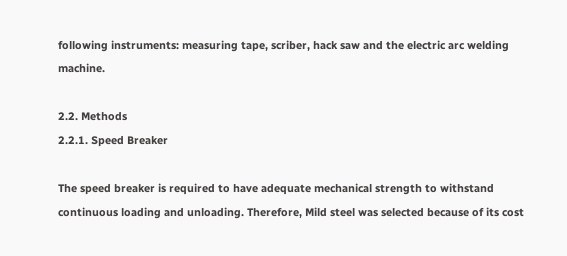following instruments: measuring tape, scriber, hack saw and the electric arc welding machine.

2.2. Methods
2.2.1. Speed Breaker

The speed breaker is required to have adequate mechanical strength to withstand continuous loading and unloading. Therefore, Mild steel was selected because of its cost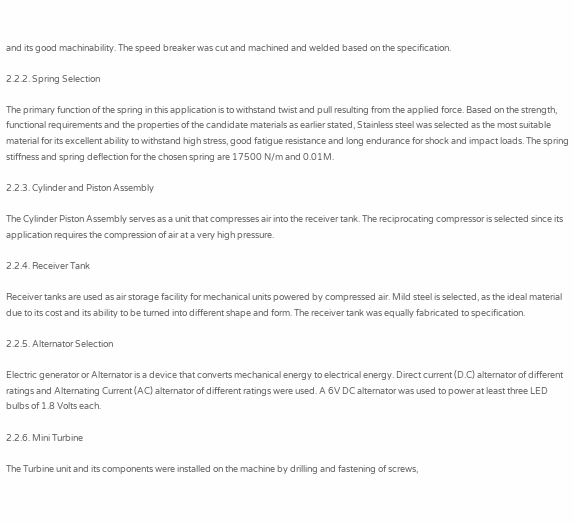and its good machinability. The speed breaker was cut and machined and welded based on the specification.

2.2.2. Spring Selection

The primary function of the spring in this application is to withstand twist and pull resulting from the applied force. Based on the strength, functional requirements and the properties of the candidate materials as earlier stated, Stainless steel was selected as the most suitable material for its excellent ability to withstand high stress, good fatigue resistance and long endurance for shock and impact loads. The spring stiffness and spring deflection for the chosen spring are 17500 N/m and 0.01M.

2.2.3. Cylinder and Piston Assembly

The Cylinder Piston Assembly serves as a unit that compresses air into the receiver tank. The reciprocating compressor is selected since its application requires the compression of air at a very high pressure.

2.2.4. Receiver Tank

Receiver tanks are used as air storage facility for mechanical units powered by compressed air. Mild steel is selected, as the ideal material due to its cost and its ability to be turned into different shape and form. The receiver tank was equally fabricated to specification.

2.2.5. Alternator Selection

Electric generator or Alternator is a device that converts mechanical energy to electrical energy. Direct current (D.C) alternator of different ratings and Alternating Current (AC) alternator of different ratings were used. A 6V DC alternator was used to power at least three LED bulbs of 1.8 Volts each.

2.2.6. Mini Turbine

The Turbine unit and its components were installed on the machine by drilling and fastening of screws,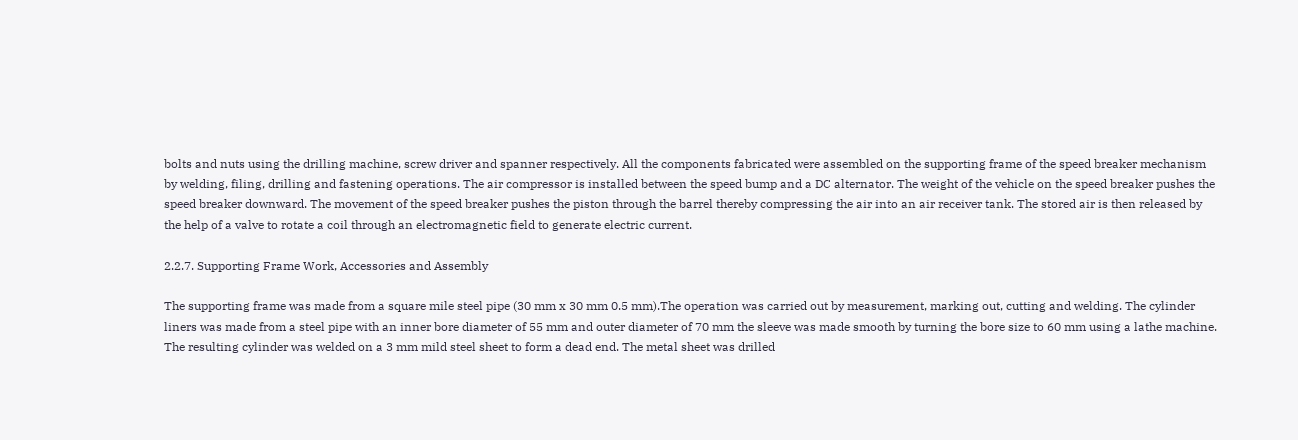bolts and nuts using the drilling machine, screw driver and spanner respectively. All the components fabricated were assembled on the supporting frame of the speed breaker mechanism by welding, filing, drilling and fastening operations. The air compressor is installed between the speed bump and a DC alternator. The weight of the vehicle on the speed breaker pushes the speed breaker downward. The movement of the speed breaker pushes the piston through the barrel thereby compressing the air into an air receiver tank. The stored air is then released by the help of a valve to rotate a coil through an electromagnetic field to generate electric current.

2.2.7. Supporting Frame Work, Accessories and Assembly

The supporting frame was made from a square mile steel pipe (30 mm x 30 mm 0.5 mm).The operation was carried out by measurement, marking out, cutting and welding. The cylinder liners was made from a steel pipe with an inner bore diameter of 55 mm and outer diameter of 70 mm the sleeve was made smooth by turning the bore size to 60 mm using a lathe machine. The resulting cylinder was welded on a 3 mm mild steel sheet to form a dead end. The metal sheet was drilled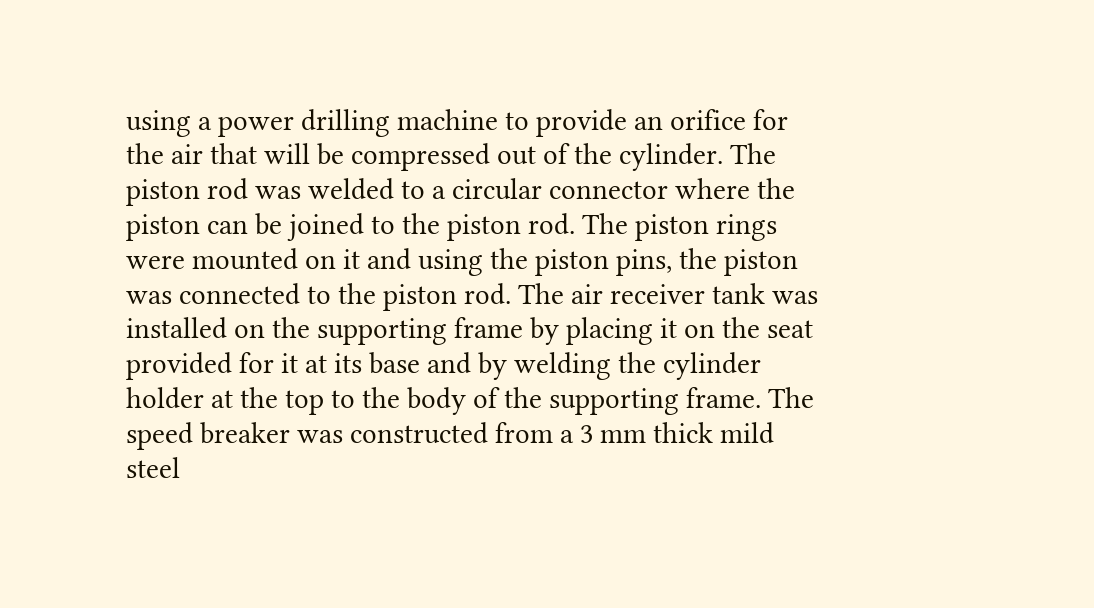using a power drilling machine to provide an orifice for the air that will be compressed out of the cylinder. The piston rod was welded to a circular connector where the piston can be joined to the piston rod. The piston rings were mounted on it and using the piston pins, the piston was connected to the piston rod. The air receiver tank was installed on the supporting frame by placing it on the seat provided for it at its base and by welding the cylinder holder at the top to the body of the supporting frame. The speed breaker was constructed from a 3 mm thick mild steel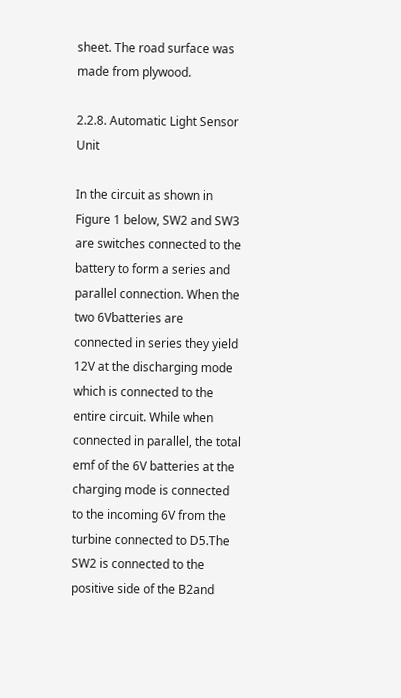sheet. The road surface was made from plywood.

2.2.8. Automatic Light Sensor Unit

In the circuit as shown in Figure 1 below, SW2 and SW3 are switches connected to the battery to form a series and parallel connection. When the two 6Vbatteries are connected in series they yield 12V at the discharging mode which is connected to the entire circuit. While when connected in parallel, the total emf of the 6V batteries at the charging mode is connected to the incoming 6V from the turbine connected to D5.The SW2 is connected to the positive side of the B2and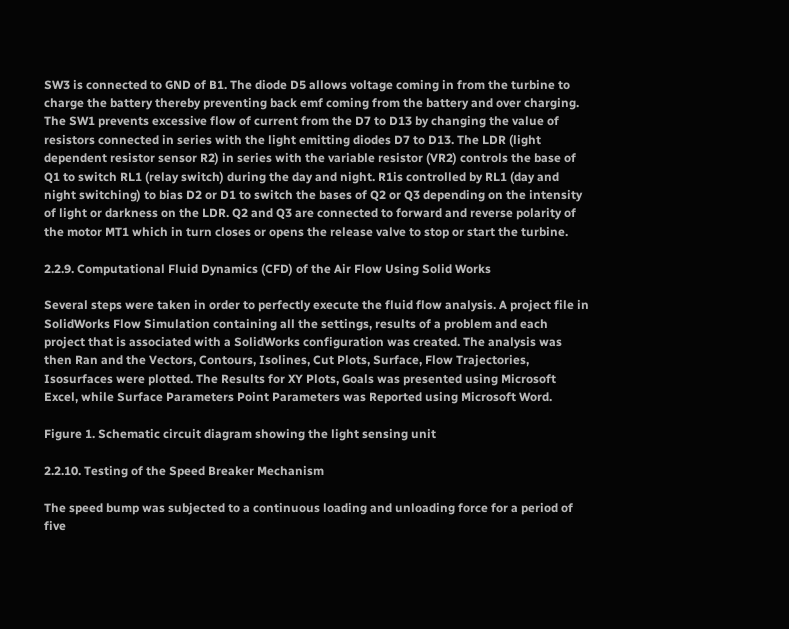SW3 is connected to GND of B1. The diode D5 allows voltage coming in from the turbine to charge the battery thereby preventing back emf coming from the battery and over charging. The SW1 prevents excessive flow of current from the D7 to D13 by changing the value of resistors connected in series with the light emitting diodes D7 to D13. The LDR (light dependent resistor sensor R2) in series with the variable resistor (VR2) controls the base of Q1 to switch RL1 (relay switch) during the day and night. R1is controlled by RL1 (day and night switching) to bias D2 or D1 to switch the bases of Q2 or Q3 depending on the intensity of light or darkness on the LDR. Q2 and Q3 are connected to forward and reverse polarity of the motor MT1 which in turn closes or opens the release valve to stop or start the turbine.

2.2.9. Computational Fluid Dynamics (CFD) of the Air Flow Using Solid Works

Several steps were taken in order to perfectly execute the fluid flow analysis. A project file in SolidWorks Flow Simulation containing all the settings, results of a problem and each project that is associated with a SolidWorks configuration was created. The analysis was then Ran and the Vectors, Contours, Isolines, Cut Plots, Surface, Flow Trajectories, Isosurfaces were plotted. The Results for XY Plots, Goals was presented using Microsoft Excel, while Surface Parameters Point Parameters was Reported using Microsoft Word.

Figure 1. Schematic circuit diagram showing the light sensing unit

2.2.10. Testing of the Speed Breaker Mechanism

The speed bump was subjected to a continuous loading and unloading force for a period of five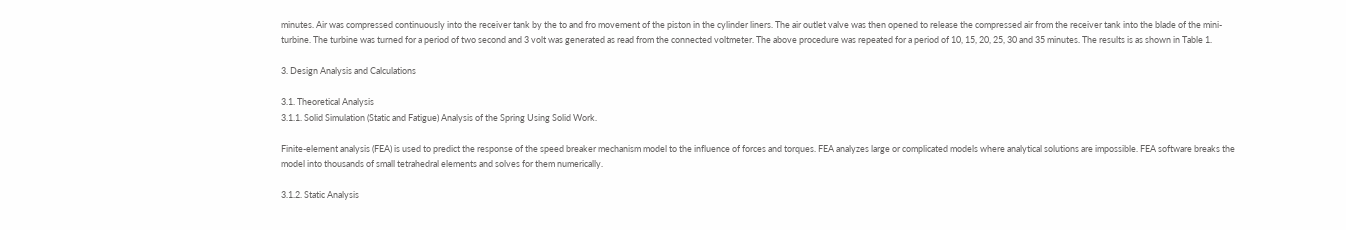minutes. Air was compressed continuously into the receiver tank by the to and fro movement of the piston in the cylinder liners. The air outlet valve was then opened to release the compressed air from the receiver tank into the blade of the mini-turbine. The turbine was turned for a period of two second and 3 volt was generated as read from the connected voltmeter. The above procedure was repeated for a period of 10, 15, 20, 25, 30 and 35 minutes. The results is as shown in Table 1.

3. Design Analysis and Calculations

3.1. Theoretical Analysis
3.1.1. Solid Simulation (Static and Fatigue) Analysis of the Spring Using Solid Work.

Finite-element analysis (FEA) is used to predict the response of the speed breaker mechanism model to the influence of forces and torques. FEA analyzes large or complicated models where analytical solutions are impossible. FEA software breaks the model into thousands of small tetrahedral elements and solves for them numerically.

3.1.2. Static Analysis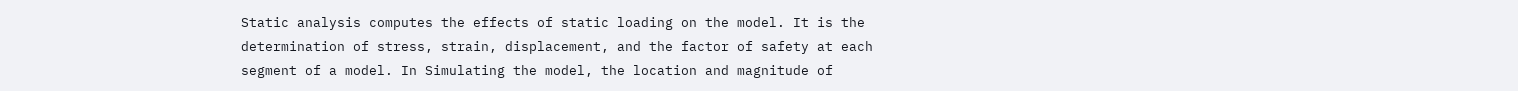Static analysis computes the effects of static loading on the model. It is the determination of stress, strain, displacement, and the factor of safety at each segment of a model. In Simulating the model, the location and magnitude of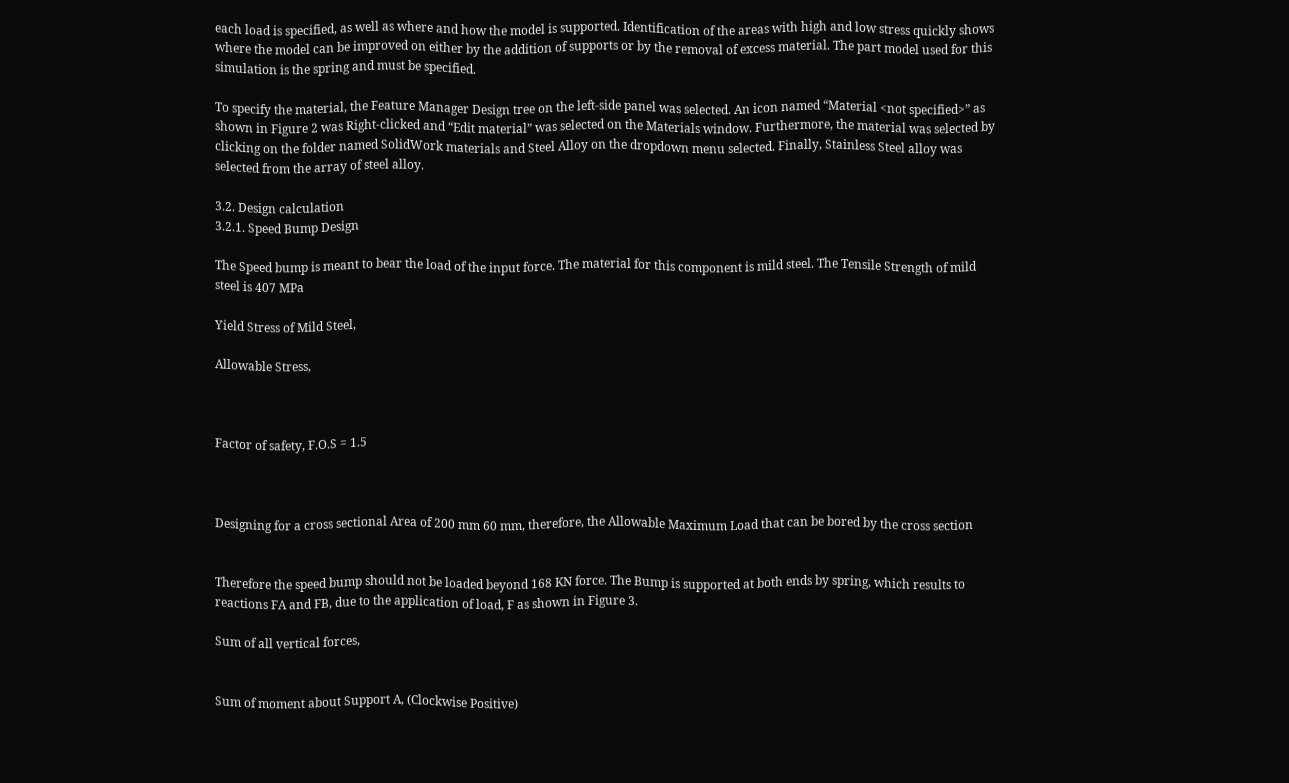each load is specified, as well as where and how the model is supported. Identification of the areas with high and low stress quickly shows where the model can be improved on either by the addition of supports or by the removal of excess material. The part model used for this simulation is the spring and must be specified.

To specify the material, the Feature Manager Design tree on the left-side panel was selected. An icon named “Material <not specified>” as shown in Figure 2 was Right-clicked and “Edit material” was selected on the Materials window. Furthermore, the material was selected by clicking on the folder named SolidWork materials and Steel Alloy on the dropdown menu selected. Finally, Stainless Steel alloy was selected from the array of steel alloy.

3.2. Design calculation
3.2.1. Speed Bump Design

The Speed bump is meant to bear the load of the input force. The material for this component is mild steel. The Tensile Strength of mild steel is 407 MPa

Yield Stress of Mild Steel,

Allowable Stress,



Factor of safety, F.O.S = 1.5



Designing for a cross sectional Area of 200 mm 60 mm, therefore, the Allowable Maximum Load that can be bored by the cross section


Therefore the speed bump should not be loaded beyond 168 KN force. The Bump is supported at both ends by spring, which results to reactions FA and FB, due to the application of load, F as shown in Figure 3.

Sum of all vertical forces,


Sum of moment about Support A, (Clockwise Positive)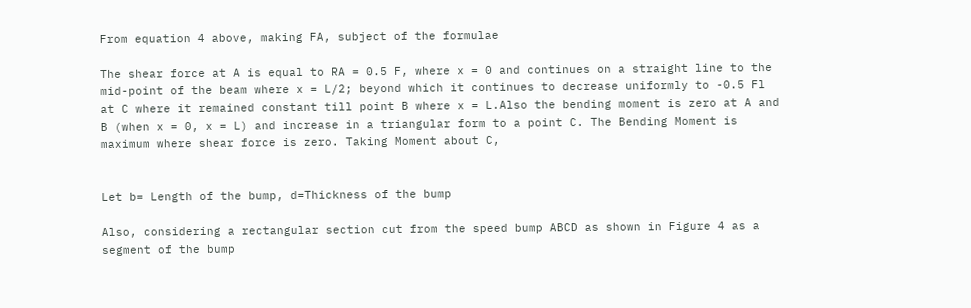From equation 4 above, making FA, subject of the formulae

The shear force at A is equal to RA = 0.5 F, where x = 0 and continues on a straight line to the mid-point of the beam where x = L/2; beyond which it continues to decrease uniformly to -0.5 Fl at C where it remained constant till point B where x = L.Also the bending moment is zero at A and B (when x = 0, x = L) and increase in a triangular form to a point C. The Bending Moment is maximum where shear force is zero. Taking Moment about C,


Let b= Length of the bump, d=Thickness of the bump

Also, considering a rectangular section cut from the speed bump ABCD as shown in Figure 4 as a segment of the bump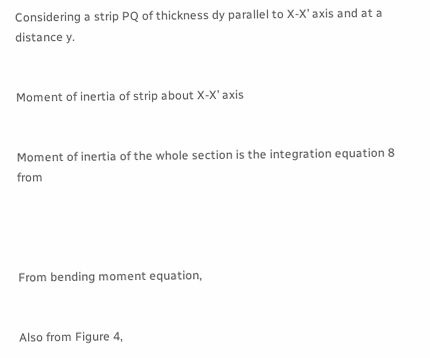Considering a strip PQ of thickness dy parallel to X-X’ axis and at a distance y.


Moment of inertia of strip about X-X’ axis


Moment of inertia of the whole section is the integration equation 8 from




From bending moment equation,


Also from Figure 4,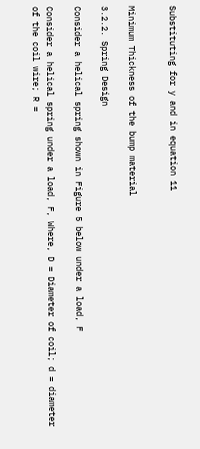Substituting for y and in equation 11


Minimum Thickness of the bump material

3.2.2. Spring Design

Consider a helical spring shown in Figure 5 below under a load, F

Consider a helical spring under a load, F, Where, D = Diameter of coil; d = diameter of the coil wire; R =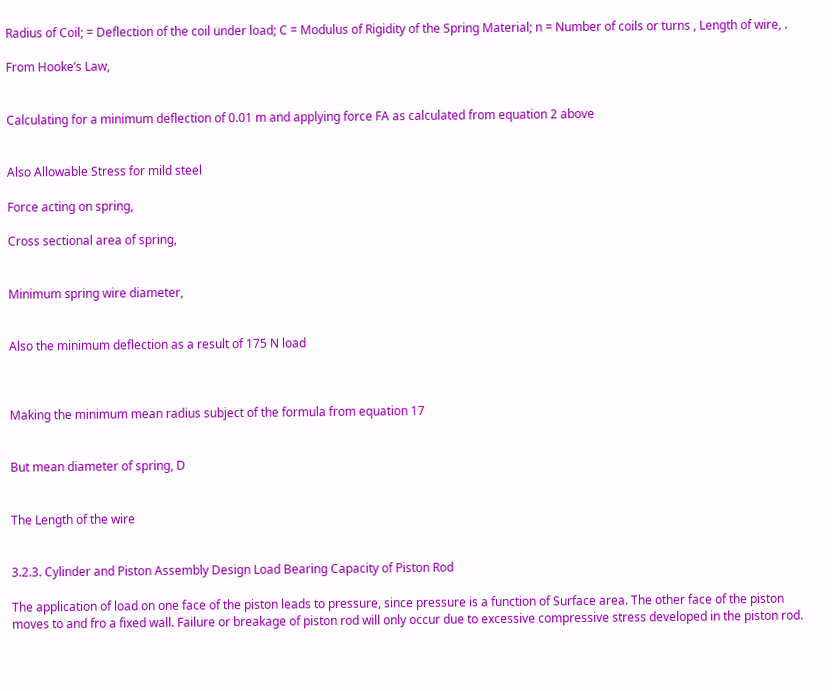Radius of Coil; = Deflection of the coil under load; C = Modulus of Rigidity of the Spring Material; n = Number of coils or turns , Length of wire, .

From Hooke’s Law,


Calculating for a minimum deflection of 0.01 m and applying force FA as calculated from equation 2 above


Also Allowable Stress for mild steel

Force acting on spring,

Cross sectional area of spring,


Minimum spring wire diameter,


Also the minimum deflection as a result of 175 N load



Making the minimum mean radius subject of the formula from equation 17


But mean diameter of spring, D


The Length of the wire


3.2.3. Cylinder and Piston Assembly Design Load Bearing Capacity of Piston Rod

The application of load on one face of the piston leads to pressure, since pressure is a function of Surface area. The other face of the piston moves to and fro a fixed wall. Failure or breakage of piston rod will only occur due to excessive compressive stress developed in the piston rod.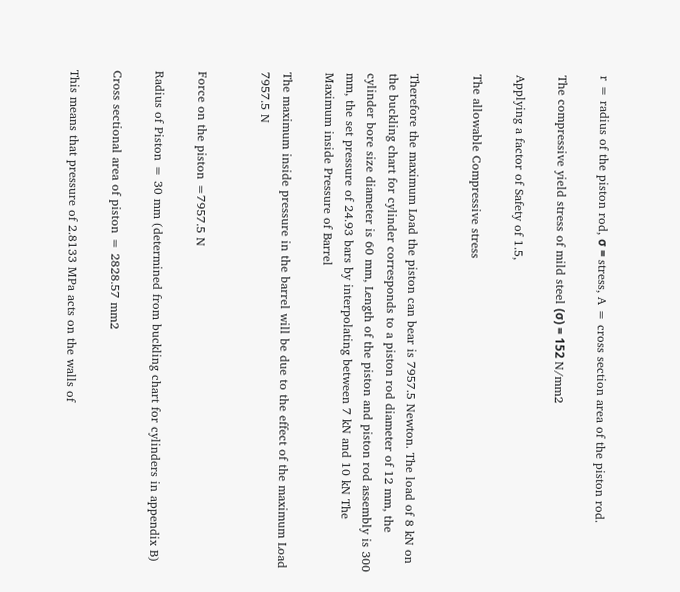r = radius of the piston rod, σ = stress, A = cross section area of the piston rod.

The compressive yield stress of mild steel (σ) = 152 N/mm2

Applying a factor of Safety of 1.5,

The allowable Compressive stress


Therefore the maximum Load the piston can bear is 7957.5 Newton. The load of 8 kN on the buckling chart for cylinder corresponds to a piston rod diameter of 12 mm, the cylinder bore size diameter is 60 mm, Length of the piston and piston rod assembly is 300 mm, the set pressure of 24.93 bars by interpolating between 7 kN and 10 kN The Maximum inside Pressure of Barrel

The maximum inside pressure in the barrel will be due to the effect of the maximum Load 7957.5 N


Force on the piston =7957.5 N

Radius of Piston = 30 mm (determined from buckling chart for cylinders in appendix B)

Cross sectional area of piston = 2828.57 mm2

This means that pressure of 2.8133 MPa acts on the walls of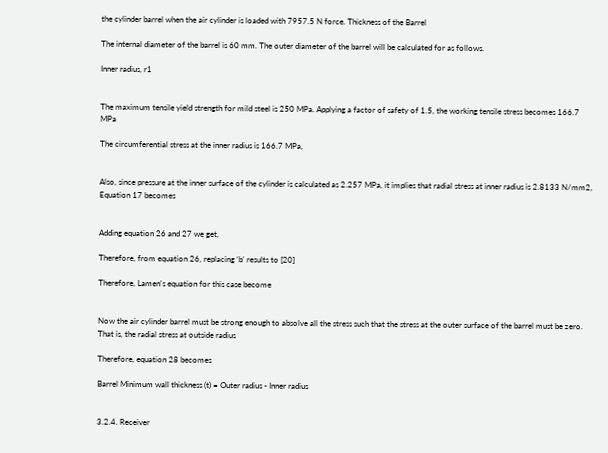the cylinder barrel when the air cylinder is loaded with 7957.5 N force. Thickness of the Barrel

The internal diameter of the barrel is 60 mm. The outer diameter of the barrel will be calculated for as follows.

Inner radius, r1


The maximum tensile yield strength for mild steel is 250 MPa. Applying a factor of safety of 1.5, the working tensile stress becomes 166.7 MPa

The circumferential stress at the inner radius is 166.7 MPa,


Also, since pressure at the inner surface of the cylinder is calculated as 2.257 MPa, it implies that radial stress at inner radius is 2.8133 N/mm2, Equation 17 becomes


Adding equation 26 and 27 we get,

Therefore, from equation 26, replacing ‘b’ results to [20]

Therefore, Lamen's equation for this case become


Now the air cylinder barrel must be strong enough to absolve all the stress such that the stress at the outer surface of the barrel must be zero. That is, the radial stress at outside radius

Therefore, equation 28 becomes

Barrel Minimum wall thickness (t) = Outer radius - Inner radius


3.2.4. Receiver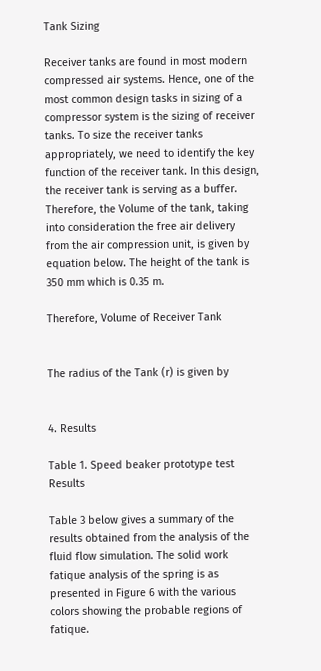Tank Sizing

Receiver tanks are found in most modern compressed air systems. Hence, one of the most common design tasks in sizing of a compressor system is the sizing of receiver tanks. To size the receiver tanks appropriately, we need to identify the key function of the receiver tank. In this design, the receiver tank is serving as a buffer. Therefore, the Volume of the tank, taking into consideration the free air delivery from the air compression unit, is given by equation below. The height of the tank is 350 mm which is 0.35 m.

Therefore, Volume of Receiver Tank


The radius of the Tank (r) is given by


4. Results

Table 1. Speed beaker prototype test Results

Table 3 below gives a summary of the results obtained from the analysis of the fluid flow simulation. The solid work fatique analysis of the spring is as presented in Figure 6 with the various colors showing the probable regions of fatique.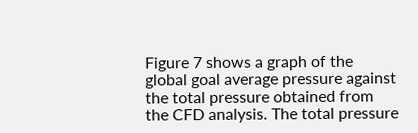Figure 7 shows a graph of the global goal average pressure against the total pressure obtained from the CFD analysis. The total pressure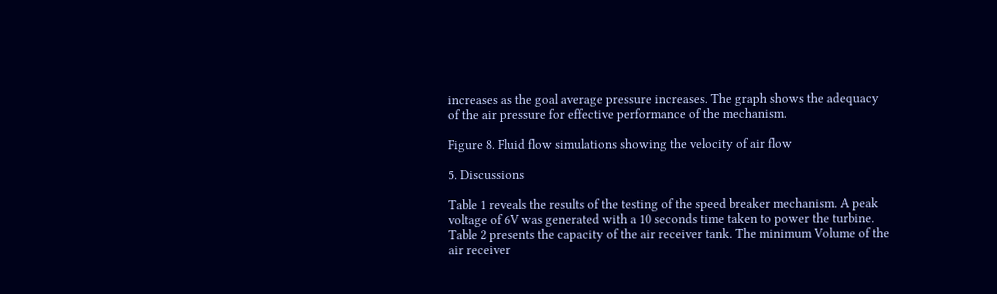increases as the goal average pressure increases. The graph shows the adequacy of the air pressure for effective performance of the mechanism.

Figure 8. Fluid flow simulations showing the velocity of air flow

5. Discussions

Table 1 reveals the results of the testing of the speed breaker mechanism. A peak voltage of 6V was generated with a 10 seconds time taken to power the turbine. Table 2 presents the capacity of the air receiver tank. The minimum Volume of the air receiver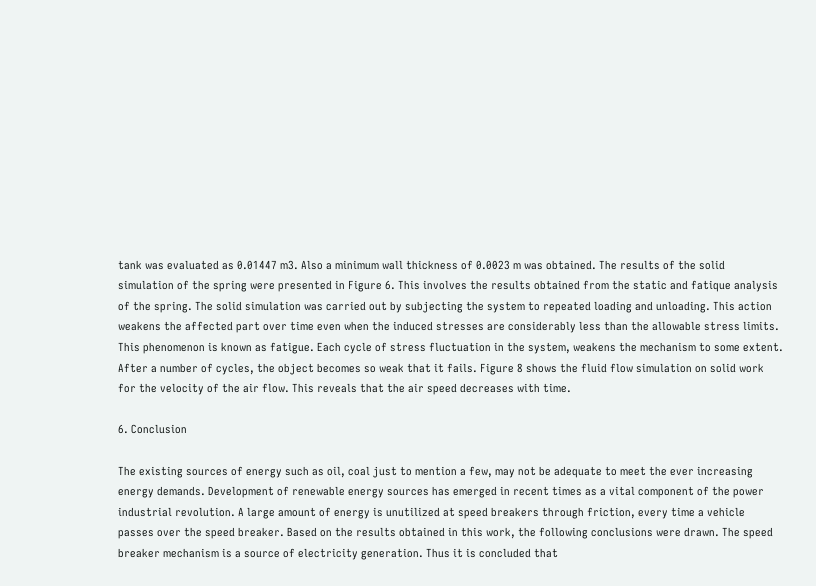tank was evaluated as 0.01447 m3. Also a minimum wall thickness of 0.0023 m was obtained. The results of the solid simulation of the spring were presented in Figure 6. This involves the results obtained from the static and fatique analysis of the spring. The solid simulation was carried out by subjecting the system to repeated loading and unloading. This action weakens the affected part over time even when the induced stresses are considerably less than the allowable stress limits. This phenomenon is known as fatigue. Each cycle of stress fluctuation in the system, weakens the mechanism to some extent. After a number of cycles, the object becomes so weak that it fails. Figure 8 shows the fluid flow simulation on solid work for the velocity of the air flow. This reveals that the air speed decreases with time.

6. Conclusion

The existing sources of energy such as oil, coal just to mention a few, may not be adequate to meet the ever increasing energy demands. Development of renewable energy sources has emerged in recent times as a vital component of the power industrial revolution. A large amount of energy is unutilized at speed breakers through friction, every time a vehicle passes over the speed breaker. Based on the results obtained in this work, the following conclusions were drawn. The speed breaker mechanism is a source of electricity generation. Thus it is concluded that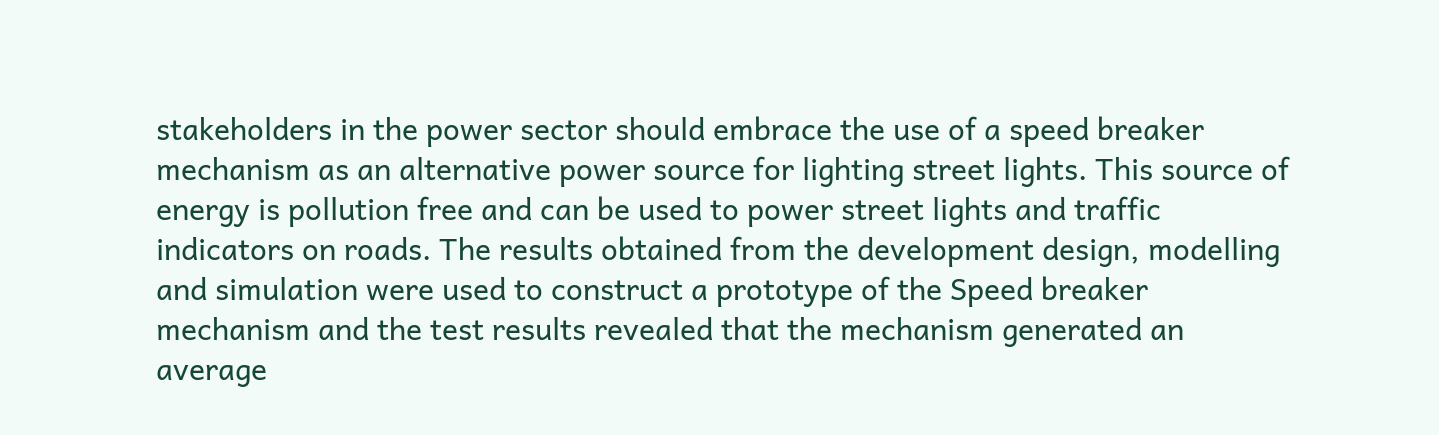stakeholders in the power sector should embrace the use of a speed breaker mechanism as an alternative power source for lighting street lights. This source of energy is pollution free and can be used to power street lights and traffic indicators on roads. The results obtained from the development design, modelling and simulation were used to construct a prototype of the Speed breaker mechanism and the test results revealed that the mechanism generated an average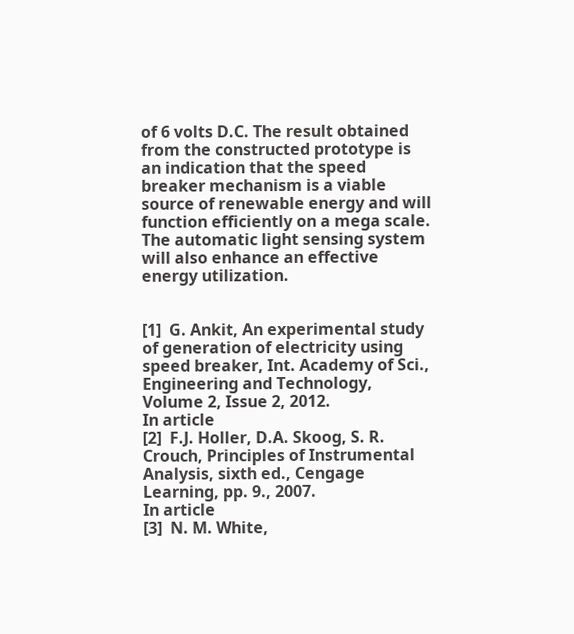of 6 volts D.C. The result obtained from the constructed prototype is an indication that the speed breaker mechanism is a viable source of renewable energy and will function efficiently on a mega scale. The automatic light sensing system will also enhance an effective energy utilization.


[1]  G. Ankit, An experimental study of generation of electricity using speed breaker, Int. Academy of Sci., Engineering and Technology, Volume 2, Issue 2, 2012.
In article
[2]  F.J. Holler, D.A. Skoog, S. R. Crouch, Principles of Instrumental Analysis, sixth ed., Cengage Learning, pp. 9., 2007.
In article
[3]  N. M. White,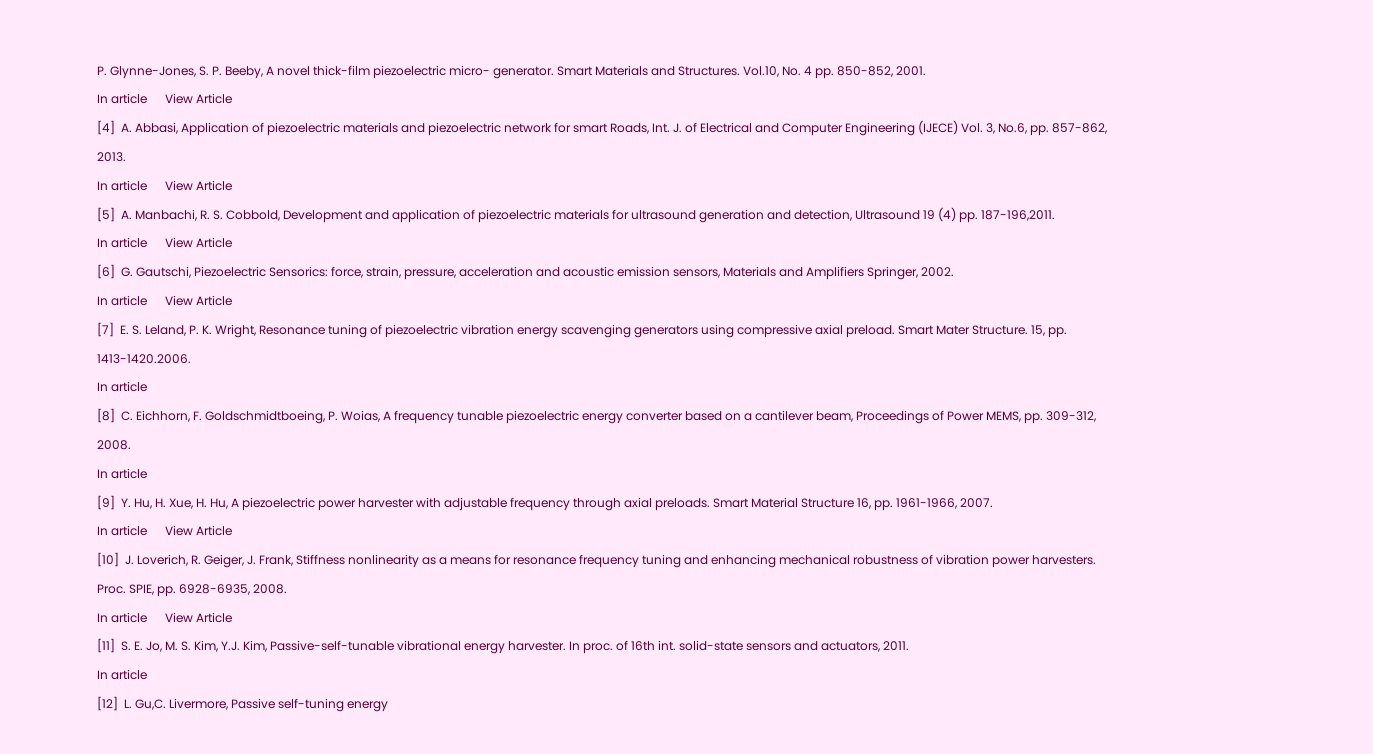P. Glynne-Jones, S. P. Beeby, A novel thick-film piezoelectric micro- generator. Smart Materials and Structures. Vol.10, No. 4 pp. 850-852, 2001.
In article      View Article
[4]  A. Abbasi, Application of piezoelectric materials and piezoelectric network for smart Roads, Int. J. of Electrical and Computer Engineering (IJECE) Vol. 3, No.6, pp. 857-862, 2013.
In article      View Article
[5]  A. Manbachi, R. S. Cobbold, Development and application of piezoelectric materials for ultrasound generation and detection, Ultrasound 19 (4) pp. 187-196,2011.
In article      View Article
[6]  G. Gautschi, Piezoelectric Sensorics: force, strain, pressure, acceleration and acoustic emission sensors, Materials and Amplifiers Springer, 2002.
In article      View Article
[7]  E. S. Leland, P. K. Wright, Resonance tuning of piezoelectric vibration energy scavenging generators using compressive axial preload. Smart Mater Structure. 15, pp. 1413-1420.2006.
In article
[8]  C. Eichhorn, F. Goldschmidtboeing, P. Woias, A frequency tunable piezoelectric energy converter based on a cantilever beam, Proceedings of Power MEMS, pp. 309-312, 2008.
In article
[9]  Y. Hu, H. Xue, H. Hu, A piezoelectric power harvester with adjustable frequency through axial preloads. Smart Material Structure 16, pp. 1961-1966, 2007.
In article      View Article
[10]  J. Loverich, R. Geiger, J. Frank, Stiffness nonlinearity as a means for resonance frequency tuning and enhancing mechanical robustness of vibration power harvesters. Proc. SPIE, pp. 6928-6935, 2008.
In article      View Article
[11]  S. E. Jo, M. S. Kim, Y.J. Kim, Passive-self-tunable vibrational energy harvester. In proc. of 16th int. solid-state sensors and actuators, 2011.
In article
[12]  L. Gu,C. Livermore, Passive self-tuning energy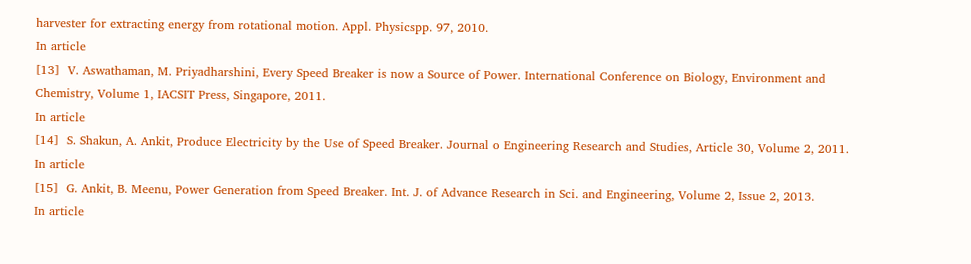harvester for extracting energy from rotational motion. Appl. Physicspp. 97, 2010.
In article
[13]  V. Aswathaman, M. Priyadharshini, Every Speed Breaker is now a Source of Power. International Conference on Biology, Environment and Chemistry, Volume 1, IACSIT Press, Singapore, 2011.
In article
[14]  S. Shakun, A. Ankit, Produce Electricity by the Use of Speed Breaker. Journal o Engineering Research and Studies, Article 30, Volume 2, 2011.
In article
[15]  G. Ankit, B. Meenu, Power Generation from Speed Breaker. Int. J. of Advance Research in Sci. and Engineering, Volume 2, Issue 2, 2013.
In article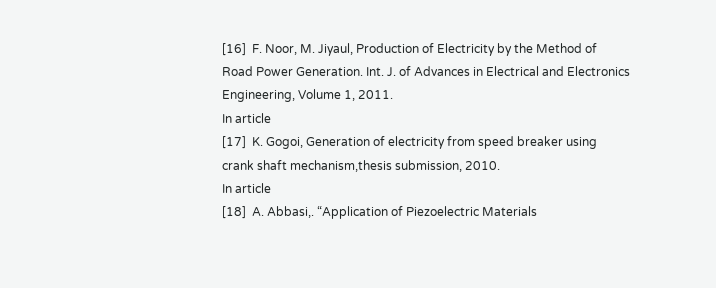[16]  F. Noor, M. Jiyaul, Production of Electricity by the Method of Road Power Generation. Int. J. of Advances in Electrical and Electronics Engineering, Volume 1, 2011.
In article
[17]  K. Gogoi, Generation of electricity from speed breaker using crank shaft mechanism,thesis submission, 2010.
In article
[18]  A. Abbasi,. “Application of Piezoelectric Materials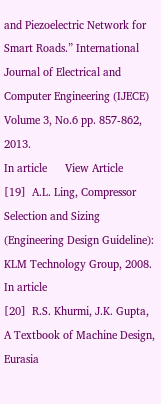and Piezoelectric Network for Smart Roads.” International Journal of Electrical and Computer Engineering (IJECE) Volume 3, No.6 pp. 857-862, 2013.
In article      View Article
[19]  A.L. Ling, Compressor Selection and Sizing (Engineering Design Guideline): KLM Technology Group, 2008.
In article
[20]  R.S. Khurmi, J.K. Gupta, A Textbook of Machine Design, Eurasia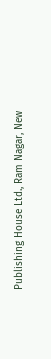Publishing House Ltd., Ram Nagar, New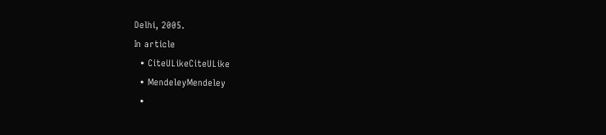Delhi, 2005.
In article
  • CiteULikeCiteULike
  • MendeleyMendeley
  •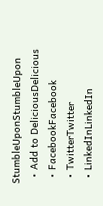StumbleUponStumbleUpon
  • Add to DeliciousDelicious
  • FacebookFacebook
  • TwitterTwitter
  • LinkedInLinkedIn